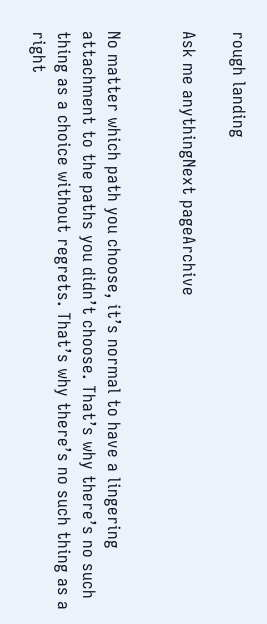rough landing

Ask me anythingNext pageArchive


No matter which path you choose, it’s normal to have a lingering attachment to the paths you didn’t choose. That’s why there’s no such thing as a choice without regrets. That’s why there’s no such thing as a right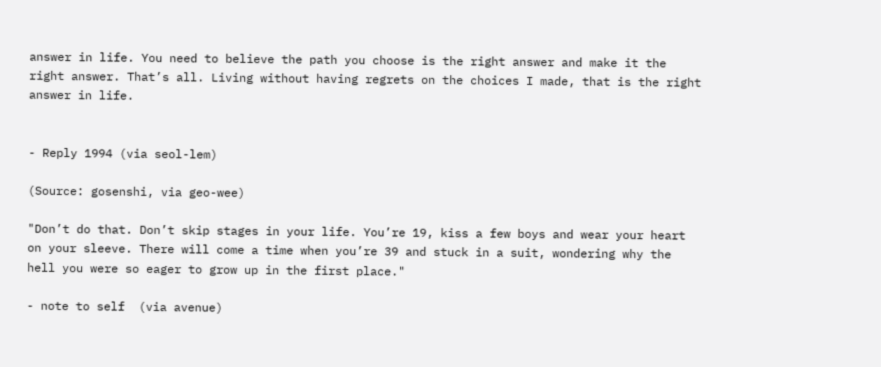answer in life. You need to believe the path you choose is the right answer and make it the right answer. That’s all. Living without having regrets on the choices I made, that is the right answer in life.


- Reply 1994 (via seol-lem)

(Source: gosenshi, via geo-wee)

"Don’t do that. Don’t skip stages in your life. You’re 19, kiss a few boys and wear your heart on your sleeve. There will come a time when you’re 39 and stuck in a suit, wondering why the hell you were so eager to grow up in the first place."

- note to self  (via avenue)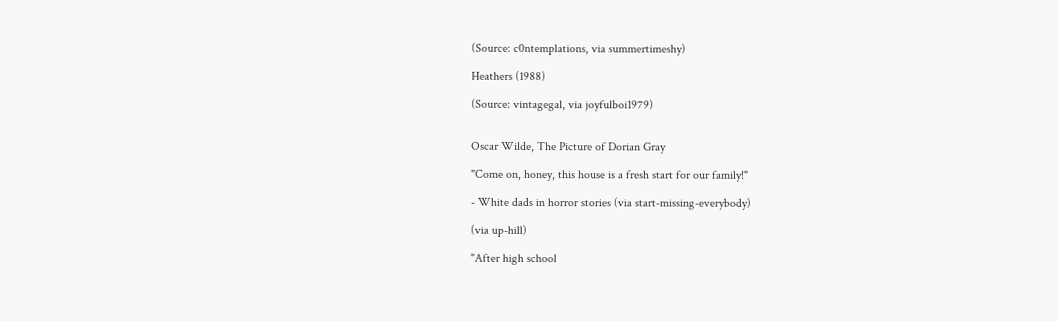(Source: c0ntemplations, via summertimeshy)

Heathers (1988)

(Source: vintagegal, via joyfulboi1979)


Oscar Wilde, The Picture of Dorian Gray

"Come on, honey, this house is a fresh start for our family!"

- White dads in horror stories (via start-missing-everybody)

(via up-hill)

"After high school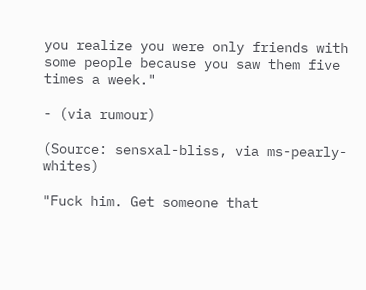you realize you were only friends with some people because you saw them five times a week."

- (via rumour)

(Source: sensxal-bliss, via ms-pearly-whites)

"Fuck him. Get someone that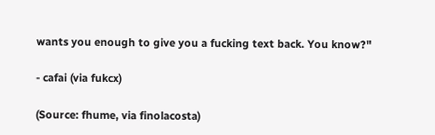wants you enough to give you a fucking text back. You know?"

- cafai (via fukcx)

(Source: fhume, via finolacosta)